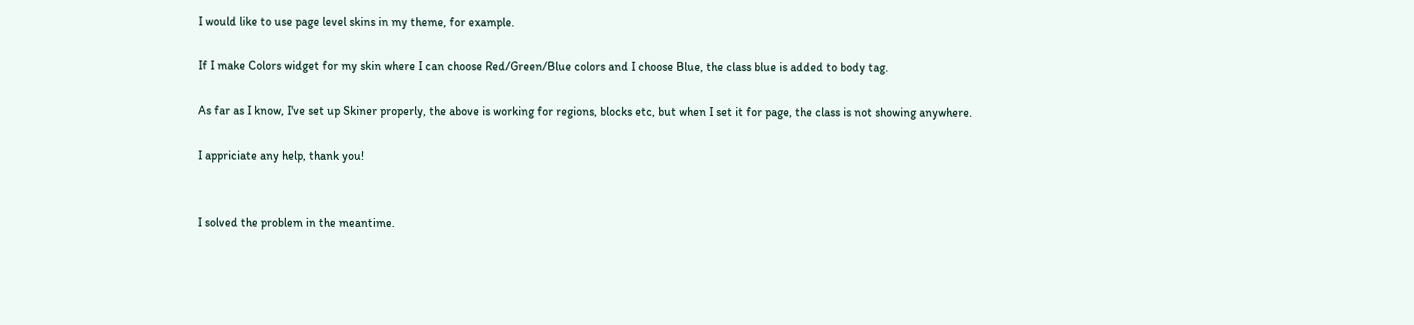I would like to use page level skins in my theme, for example.

If I make Colors widget for my skin where I can choose Red/Green/Blue colors and I choose Blue, the class blue is added to body tag.

As far as I know, I've set up Skiner properly, the above is working for regions, blocks etc, but when I set it for page, the class is not showing anywhere.

I appriciate any help, thank you!


I solved the problem in the meantime.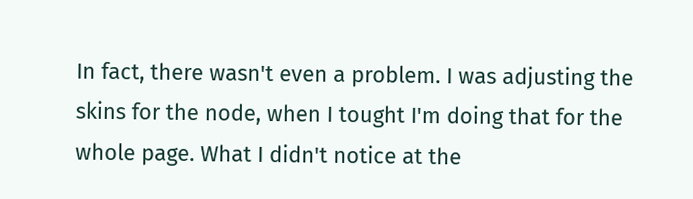In fact, there wasn't even a problem. I was adjusting the skins for the node, when I tought I'm doing that for the whole page. What I didn't notice at the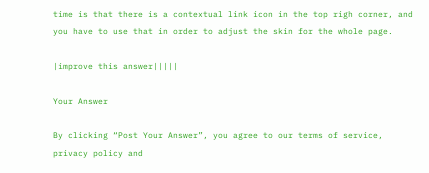time is that there is a contextual link icon in the top righ corner, and you have to use that in order to adjust the skin for the whole page.

|improve this answer|||||

Your Answer

By clicking “Post Your Answer”, you agree to our terms of service, privacy policy and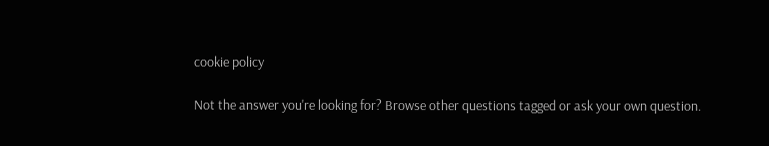cookie policy

Not the answer you're looking for? Browse other questions tagged or ask your own question.